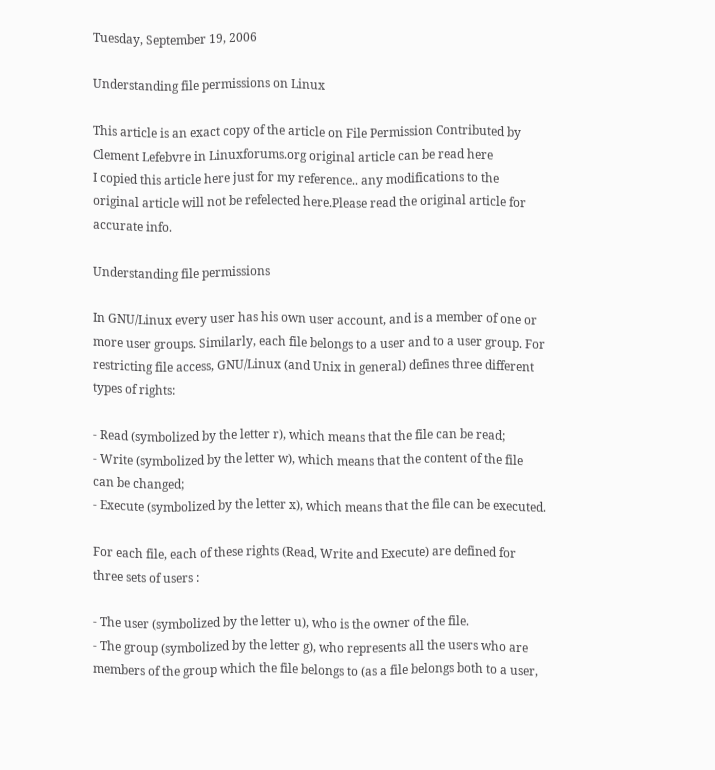Tuesday, September 19, 2006

Understanding file permissions on Linux

This article is an exact copy of the article on File Permission Contributed by Clement Lefebvre in Linuxforums.org original article can be read here
I copied this article here just for my reference.. any modifications to the original article will not be refelected here.Please read the original article for accurate info.

Understanding file permissions

In GNU/Linux every user has his own user account, and is a member of one or more user groups. Similarly, each file belongs to a user and to a user group. For restricting file access, GNU/Linux (and Unix in general) defines three different types of rights:

- Read (symbolized by the letter r), which means that the file can be read;
- Write (symbolized by the letter w), which means that the content of the file can be changed;
- Execute (symbolized by the letter x), which means that the file can be executed.

For each file, each of these rights (Read, Write and Execute) are defined for three sets of users :

- The user (symbolized by the letter u), who is the owner of the file.
- The group (symbolized by the letter g), who represents all the users who are members of the group which the file belongs to (as a file belongs both to a user,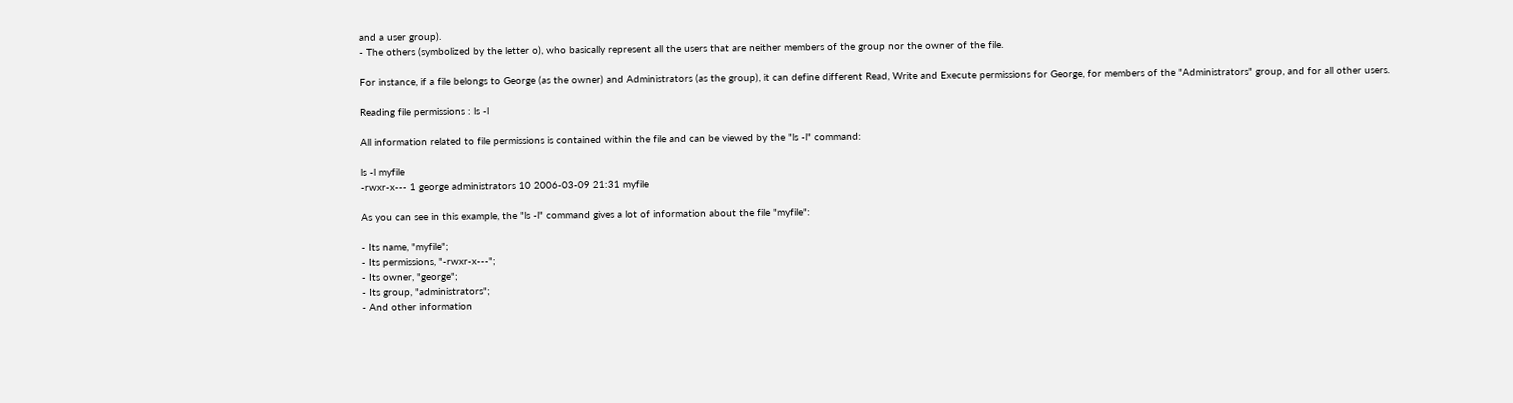and a user group).
- The others (symbolized by the letter o), who basically represent all the users that are neither members of the group nor the owner of the file.

For instance, if a file belongs to George (as the owner) and Administrators (as the group), it can define different Read, Write and Execute permissions for George, for members of the "Administrators" group, and for all other users.

Reading file permissions : ls -l

All information related to file permissions is contained within the file and can be viewed by the "ls -l" command:

ls -l myfile
-rwxr-x--- 1 george administrators 10 2006-03-09 21:31 myfile

As you can see in this example, the "ls -l" command gives a lot of information about the file "myfile":

- Its name, "myfile";
- Its permissions, "-rwxr-x---";
- Its owner, "george";
- Its group, "administrators";
- And other information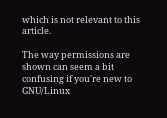which is not relevant to this article.

The way permissions are shown can seem a bit confusing if you're new to GNU/Linux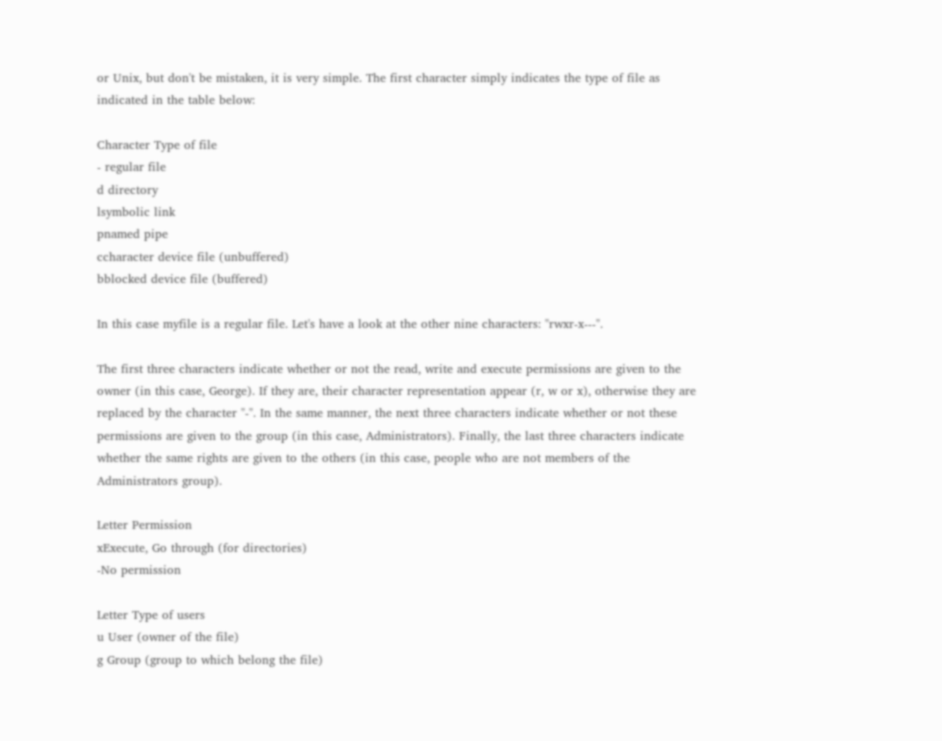or Unix, but don't be mistaken, it is very simple. The first character simply indicates the type of file as indicated in the table below:

Character Type of file
- regular file
d directory
lsymbolic link
pnamed pipe
ccharacter device file (unbuffered)
bblocked device file (buffered)

In this case myfile is a regular file. Let's have a look at the other nine characters: "rwxr-x---".

The first three characters indicate whether or not the read, write and execute permissions are given to the owner (in this case, George). If they are, their character representation appear (r, w or x), otherwise they are replaced by the character "-". In the same manner, the next three characters indicate whether or not these permissions are given to the group (in this case, Administrators). Finally, the last three characters indicate whether the same rights are given to the others (in this case, people who are not members of the Administrators group).

Letter Permission
xExecute, Go through (for directories)
-No permission

Letter Type of users
u User (owner of the file)
g Group (group to which belong the file)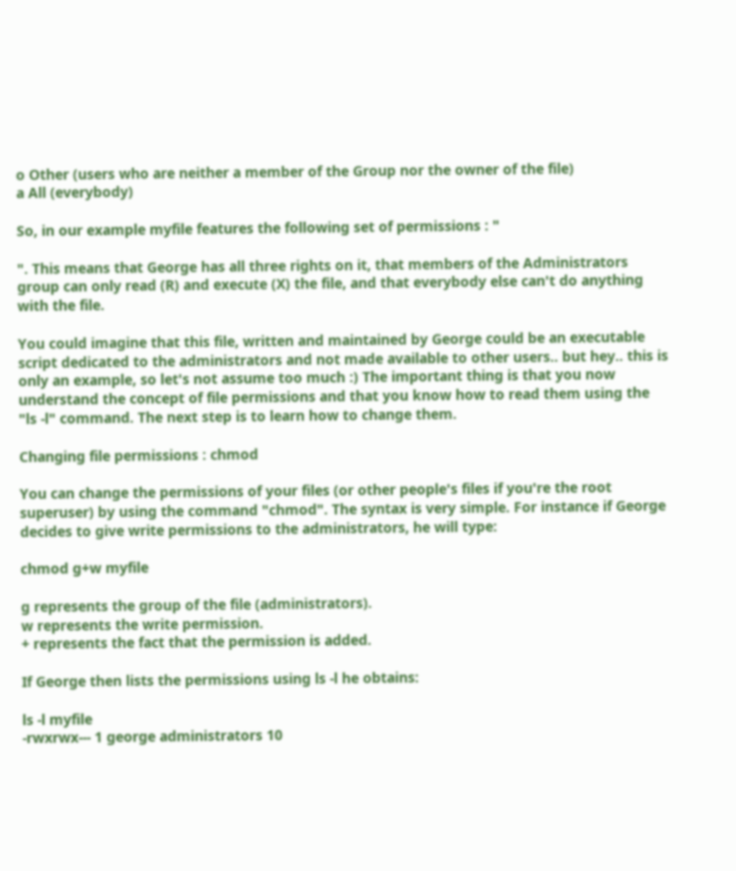o Other (users who are neither a member of the Group nor the owner of the file)
a All (everybody)

So, in our example myfile features the following set of permissions : "

". This means that George has all three rights on it, that members of the Administrators group can only read (R) and execute (X) the file, and that everybody else can't do anything with the file.

You could imagine that this file, written and maintained by George could be an executable script dedicated to the administrators and not made available to other users.. but hey.. this is only an example, so let's not assume too much :) The important thing is that you now understand the concept of file permissions and that you know how to read them using the "ls -l" command. The next step is to learn how to change them.

Changing file permissions : chmod

You can change the permissions of your files (or other people's files if you're the root superuser) by using the command "chmod". The syntax is very simple. For instance if George decides to give write permissions to the administrators, he will type:

chmod g+w myfile

g represents the group of the file (administrators).
w represents the write permission.
+ represents the fact that the permission is added.

If George then lists the permissions using ls -l he obtains:

ls -l myfile
-rwxrwx--- 1 george administrators 10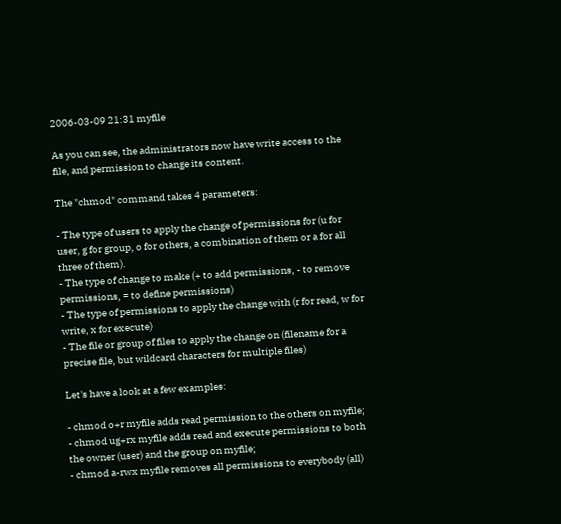2006-03-09 21:31 myfile

As you can see, the administrators now have write access to the file, and permission to change its content.

The "chmod" command takes 4 parameters:

- The type of users to apply the change of permissions for (u for user, g for group, o for others, a combination of them or a for all three of them).
- The type of change to make (+ to add permissions, - to remove permissions, = to define permissions)
- The type of permissions to apply the change with (r for read, w for write, x for execute)
- The file or group of files to apply the change on (filename for a precise file, but wildcard characters for multiple files)

Let's have a look at a few examples:

- chmod o+r myfile adds read permission to the others on myfile;
- chmod ug+rx myfile adds read and execute permissions to both the owner (user) and the group on myfile;
- chmod a-rwx myfile removes all permissions to everybody (all)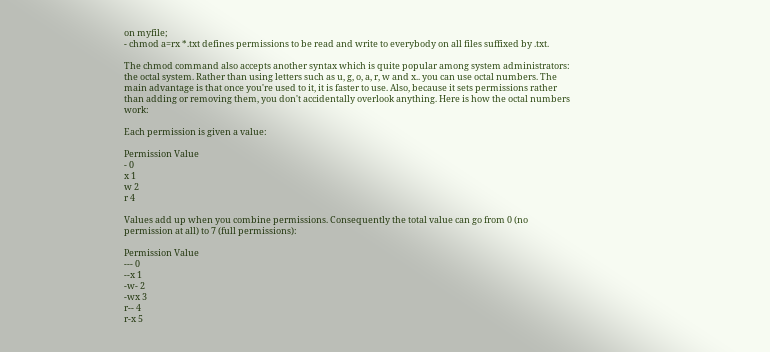on myfile;
- chmod a=rx *.txt defines permissions to be read and write to everybody on all files suffixed by .txt.

The chmod command also accepts another syntax which is quite popular among system administrators: the octal system. Rather than using letters such as u, g, o, a, r, w and x.. you can use octal numbers. The main advantage is that once you're used to it, it is faster to use. Also, because it sets permissions rather than adding or removing them, you don't accidentally overlook anything. Here is how the octal numbers work:

Each permission is given a value:

Permission Value
- 0
x 1
w 2
r 4

Values add up when you combine permissions. Consequently the total value can go from 0 (no permission at all) to 7 (full permissions):

Permission Value
--- 0
--x 1
-w- 2
-wx 3
r-- 4
r-x 5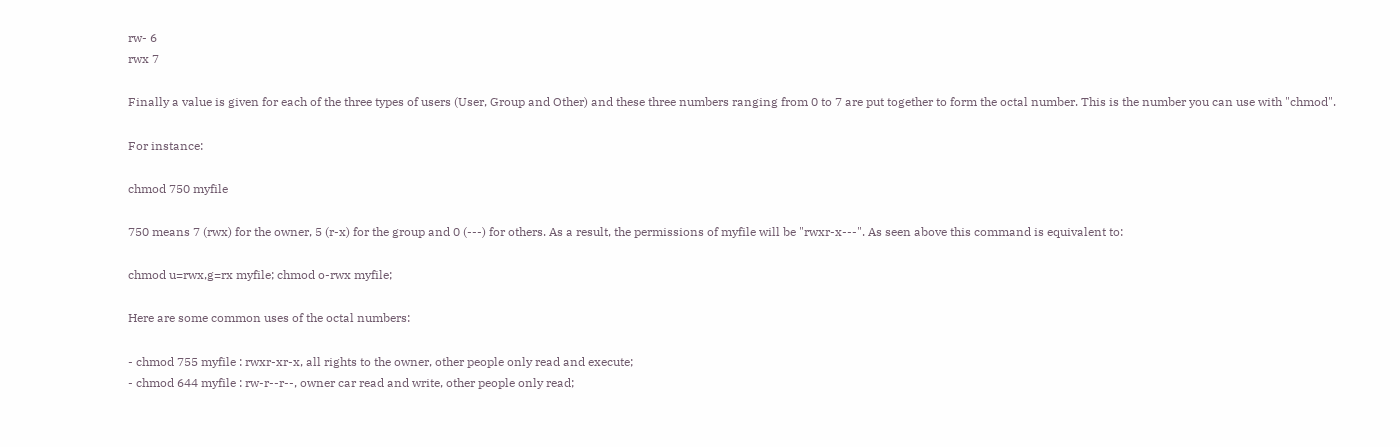rw- 6
rwx 7

Finally a value is given for each of the three types of users (User, Group and Other) and these three numbers ranging from 0 to 7 are put together to form the octal number. This is the number you can use with "chmod".

For instance:

chmod 750 myfile

750 means 7 (rwx) for the owner, 5 (r-x) for the group and 0 (---) for others. As a result, the permissions of myfile will be "rwxr-x---". As seen above this command is equivalent to:

chmod u=rwx,g=rx myfile; chmod o-rwx myfile;

Here are some common uses of the octal numbers:

- chmod 755 myfile : rwxr-xr-x, all rights to the owner, other people only read and execute;
- chmod 644 myfile : rw-r--r--, owner car read and write, other people only read;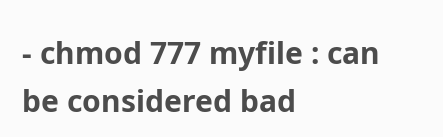- chmod 777 myfile : can be considered bad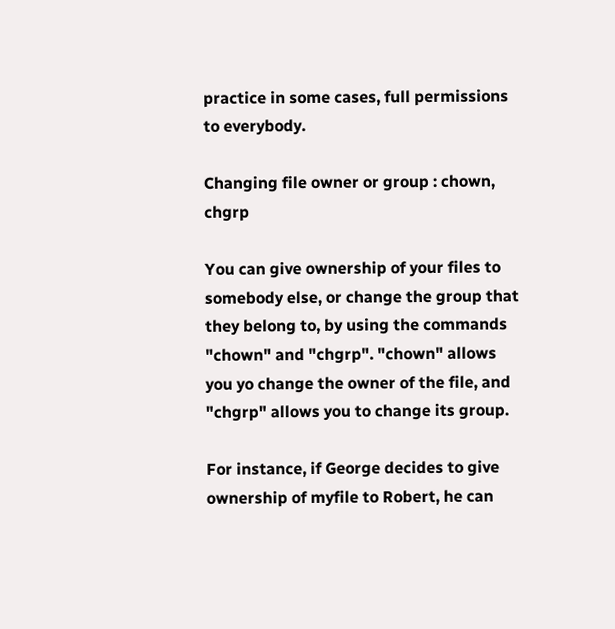practice in some cases, full permissions to everybody.

Changing file owner or group : chown, chgrp

You can give ownership of your files to somebody else, or change the group that they belong to, by using the commands "chown" and "chgrp". "chown" allows you yo change the owner of the file, and "chgrp" allows you to change its group.

For instance, if George decides to give ownership of myfile to Robert, he can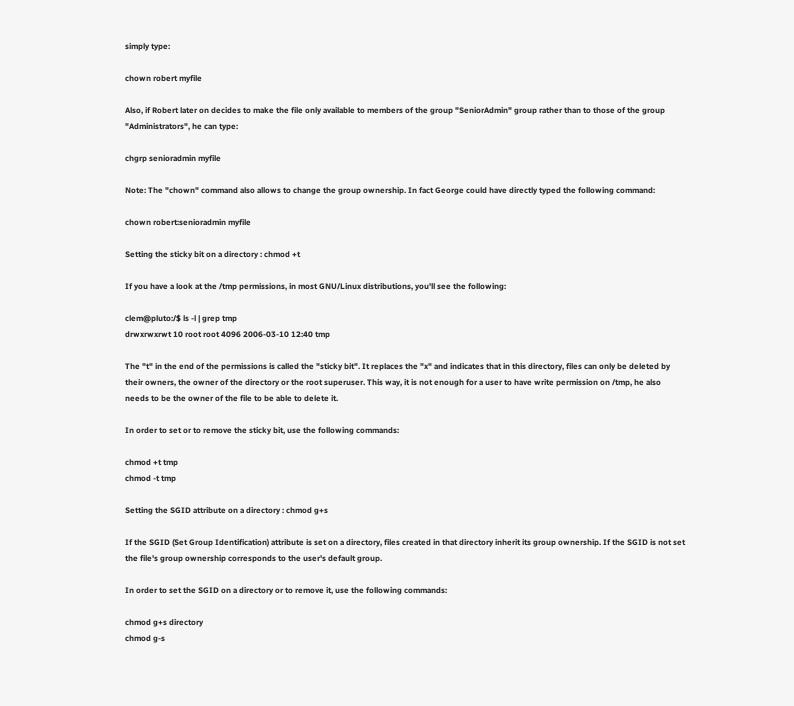simply type:

chown robert myfile

Also, if Robert later on decides to make the file only available to members of the group "SeniorAdmin" group rather than to those of the group "Administrators", he can type:

chgrp senioradmin myfile

Note: The "chown" command also allows to change the group ownership. In fact George could have directly typed the following command:

chown robert:senioradmin myfile

Setting the sticky bit on a directory : chmod +t

If you have a look at the /tmp permissions, in most GNU/Linux distributions, you'll see the following:

clem@pluto:/$ ls -l | grep tmp
drwxrwxrwt 10 root root 4096 2006-03-10 12:40 tmp

The "t" in the end of the permissions is called the "sticky bit". It replaces the "x" and indicates that in this directory, files can only be deleted by their owners, the owner of the directory or the root superuser. This way, it is not enough for a user to have write permission on /tmp, he also needs to be the owner of the file to be able to delete it.

In order to set or to remove the sticky bit, use the following commands:

chmod +t tmp
chmod -t tmp

Setting the SGID attribute on a directory : chmod g+s

If the SGID (Set Group Identification) attribute is set on a directory, files created in that directory inherit its group ownership. If the SGID is not set the file's group ownership corresponds to the user's default group.

In order to set the SGID on a directory or to remove it, use the following commands:

chmod g+s directory
chmod g-s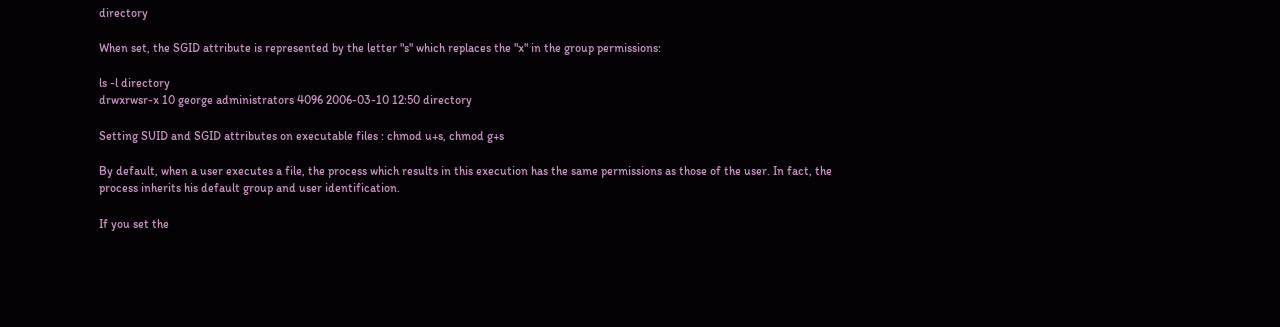directory

When set, the SGID attribute is represented by the letter "s" which replaces the "x" in the group permissions:

ls -l directory
drwxrwsr-x 10 george administrators 4096 2006-03-10 12:50 directory

Setting SUID and SGID attributes on executable files : chmod u+s, chmod g+s

By default, when a user executes a file, the process which results in this execution has the same permissions as those of the user. In fact, the process inherits his default group and user identification.

If you set the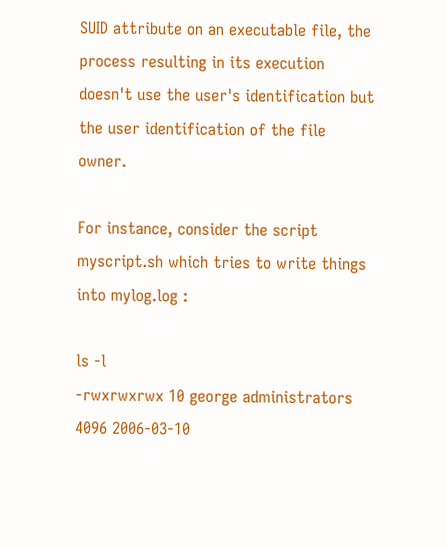SUID attribute on an executable file, the process resulting in its execution doesn't use the user's identification but the user identification of the file owner.

For instance, consider the script myscript.sh which tries to write things into mylog.log :

ls -l
-rwxrwxrwx 10 george administrators 4096 2006-03-10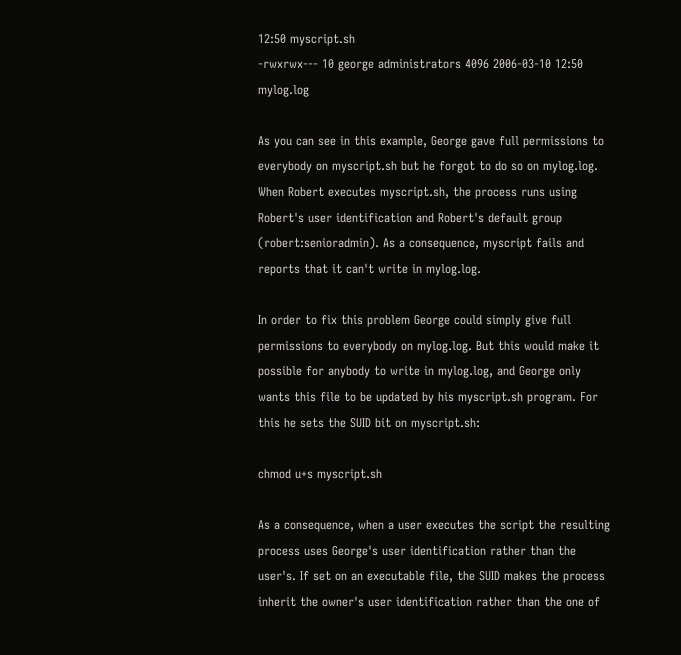12:50 myscript.sh
-rwxrwx--- 10 george administrators 4096 2006-03-10 12:50 mylog.log

As you can see in this example, George gave full permissions to everybody on myscript.sh but he forgot to do so on mylog.log. When Robert executes myscript.sh, the process runs using Robert's user identification and Robert's default group (robert:senioradmin). As a consequence, myscript fails and reports that it can't write in mylog.log.

In order to fix this problem George could simply give full permissions to everybody on mylog.log. But this would make it possible for anybody to write in mylog.log, and George only wants this file to be updated by his myscript.sh program. For this he sets the SUID bit on myscript.sh:

chmod u+s myscript.sh

As a consequence, when a user executes the script the resulting process uses George's user identification rather than the user's. If set on an executable file, the SUID makes the process inherit the owner's user identification rather than the one of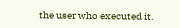the user who executed it.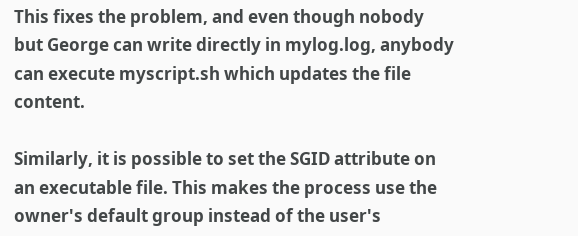This fixes the problem, and even though nobody but George can write directly in mylog.log, anybody can execute myscript.sh which updates the file content.

Similarly, it is possible to set the SGID attribute on an executable file. This makes the process use the owner's default group instead of the user's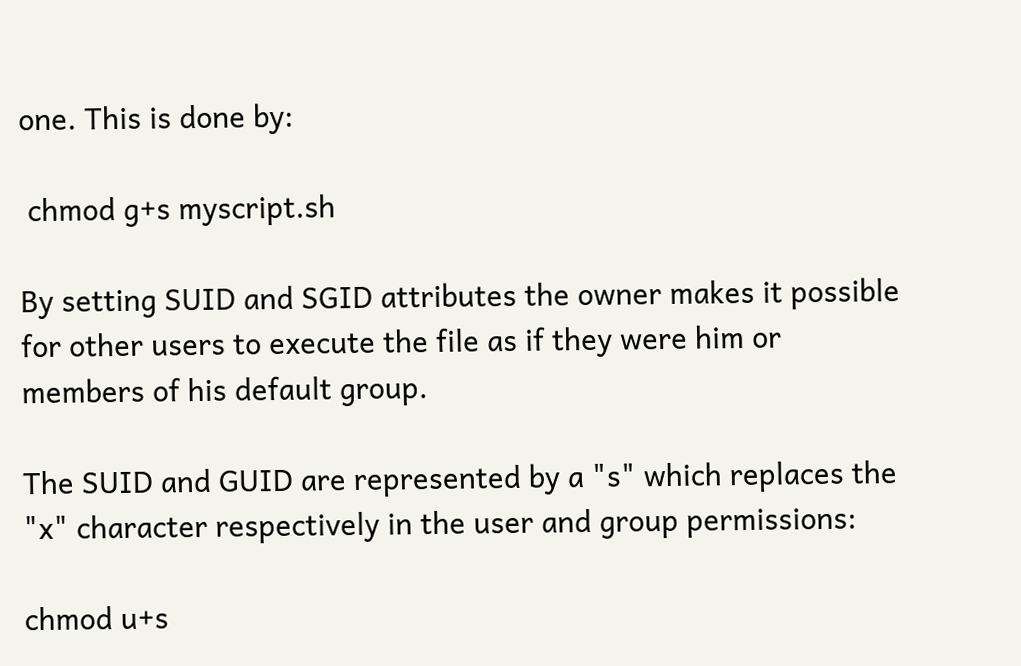one. This is done by:

 chmod g+s myscript.sh

By setting SUID and SGID attributes the owner makes it possible for other users to execute the file as if they were him or members of his default group.

The SUID and GUID are represented by a "s" which replaces the "x" character respectively in the user and group permissions:

chmod u+s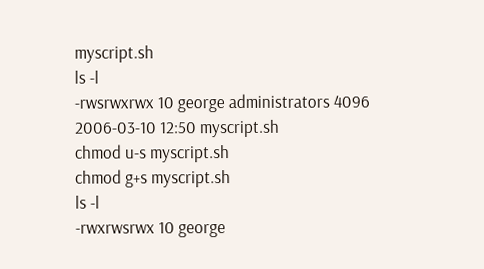myscript.sh
ls -l
-rwsrwxrwx 10 george administrators 4096 2006-03-10 12:50 myscript.sh
chmod u-s myscript.sh
chmod g+s myscript.sh
ls -l
-rwxrwsrwx 10 george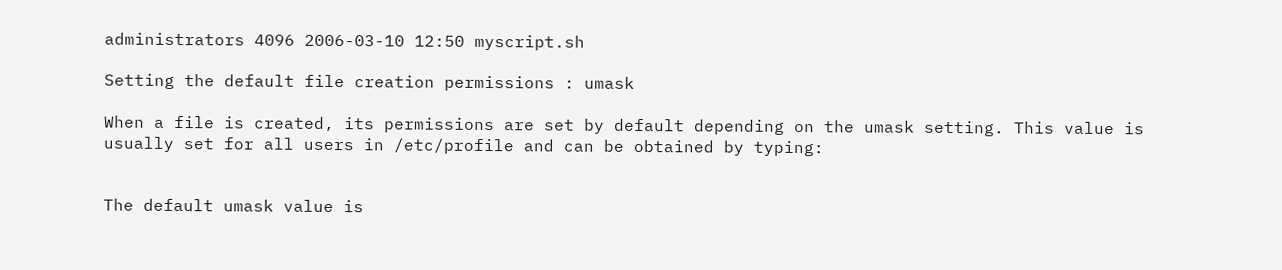administrators 4096 2006-03-10 12:50 myscript.sh

Setting the default file creation permissions : umask

When a file is created, its permissions are set by default depending on the umask setting. This value is usually set for all users in /etc/profile and can be obtained by typing:


The default umask value is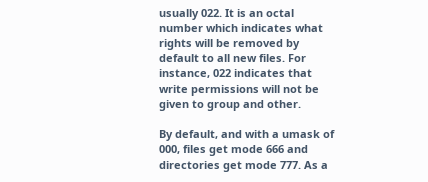usually 022. It is an octal number which indicates what rights will be removed by default to all new files. For instance, 022 indicates that write permissions will not be given to group and other.

By default, and with a umask of 000, files get mode 666 and directories get mode 777. As a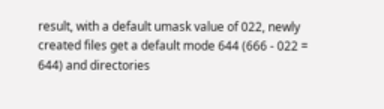result, with a default umask value of 022, newly created files get a default mode 644 (666 - 022 = 644) and directories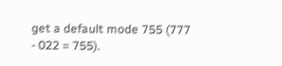get a default mode 755 (777 - 022 = 755).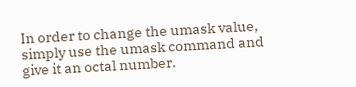In order to change the umask value, simply use the umask command and give it an octal number.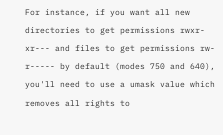For instance, if you want all new directories to get permissions rwxr-xr--- and files to get permissions rw-r----- by default (modes 750 and 640), you'll need to use a umask value which removes all rights to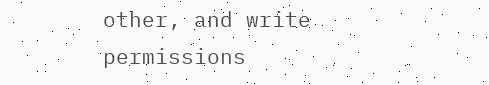other, and write permissions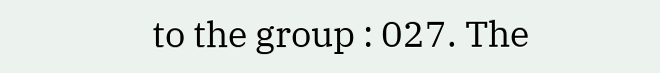to the group : 027. The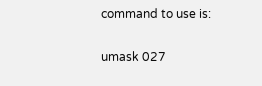command to use is:

umask 027